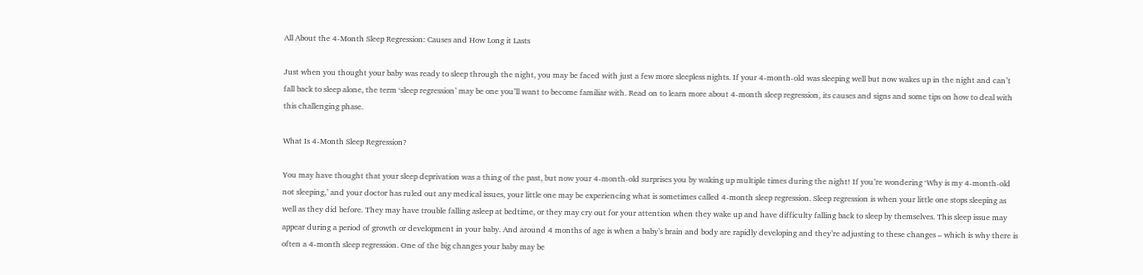All About the 4-Month Sleep Regression: Causes and How Long it Lasts

Just when you thought your baby was ready to sleep through the night, you may be faced with just a few more sleepless nights. If your 4-month-old was sleeping well but now wakes up in the night and can’t fall back to sleep alone, the term ‘sleep regression’ may be one you’ll want to become familiar with. Read on to learn more about 4-month sleep regression, its causes and signs and some tips on how to deal with this challenging phase.

What Is 4-Month Sleep Regression?

You may have thought that your sleep deprivation was a thing of the past, but now your 4-month-old surprises you by waking up multiple times during the night! If you’re wondering ‘Why is my 4-month-old not sleeping,’ and your doctor has ruled out any medical issues, your little one may be experiencing what is sometimes called 4-month sleep regression. Sleep regression is when your little one stops sleeping as well as they did before. They may have trouble falling asleep at bedtime, or they may cry out for your attention when they wake up and have difficulty falling back to sleep by themselves. This sleep issue may appear during a period of growth or development in your baby. And around 4 months of age is when a baby’s brain and body are rapidly developing and they’re adjusting to these changes – which is why there is often a 4-month sleep regression. One of the big changes your baby may be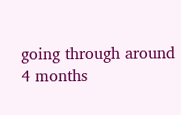going through around 4 months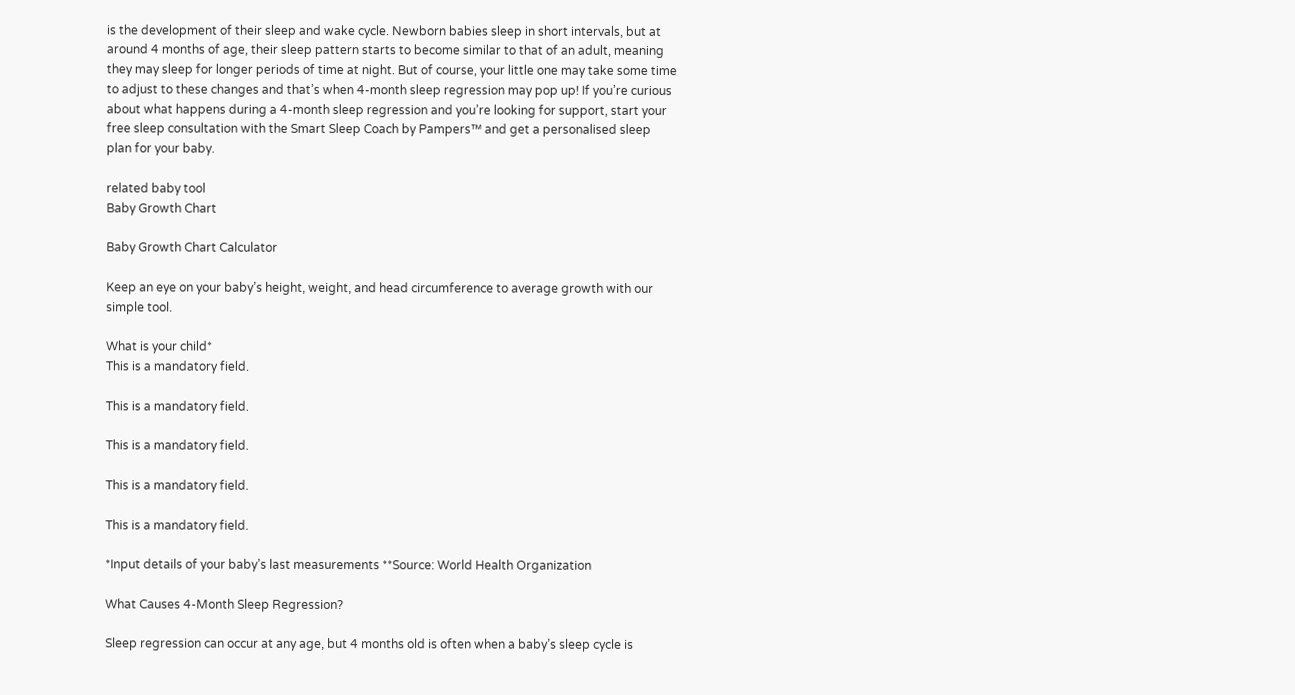is the development of their sleep and wake cycle. Newborn babies sleep in short intervals, but at around 4 months of age, their sleep pattern starts to become similar to that of an adult, meaning they may sleep for longer periods of time at night. But of course, your little one may take some time to adjust to these changes and that’s when 4-month sleep regression may pop up! If you’re curious about what happens during a 4-month sleep regression and you’re looking for support, start your free sleep consultation with the Smart Sleep Coach by Pampers™ and get a personalised sleep plan for your baby.

related baby tool
Baby Growth Chart

Baby Growth Chart Calculator

Keep an eye on your baby’s height, weight, and head circumference to average growth with our simple tool.

What is your child*
This is a mandatory field.

This is a mandatory field.

This is a mandatory field.

This is a mandatory field.

This is a mandatory field.

*Input details of your baby’s last measurements **Source: World Health Organization

What Causes 4-Month Sleep Regression?

Sleep regression can occur at any age, but 4 months old is often when a baby’s sleep cycle is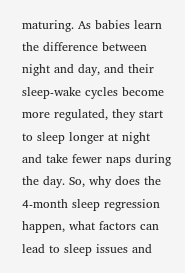maturing. As babies learn the difference between night and day, and their sleep-wake cycles become more regulated, they start to sleep longer at night and take fewer naps during the day. So, why does the 4-month sleep regression happen, what factors can lead to sleep issues and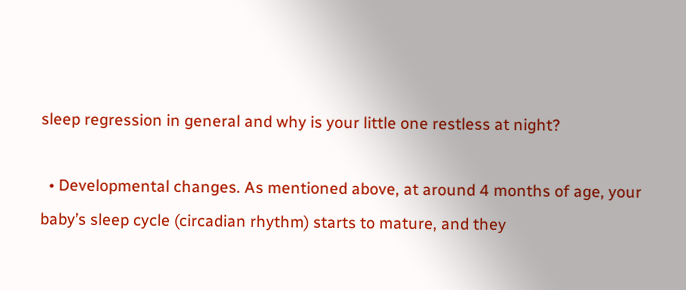sleep regression in general and why is your little one restless at night?

  • Developmental changes. As mentioned above, at around 4 months of age, your baby’s sleep cycle (circadian rhythm) starts to mature, and they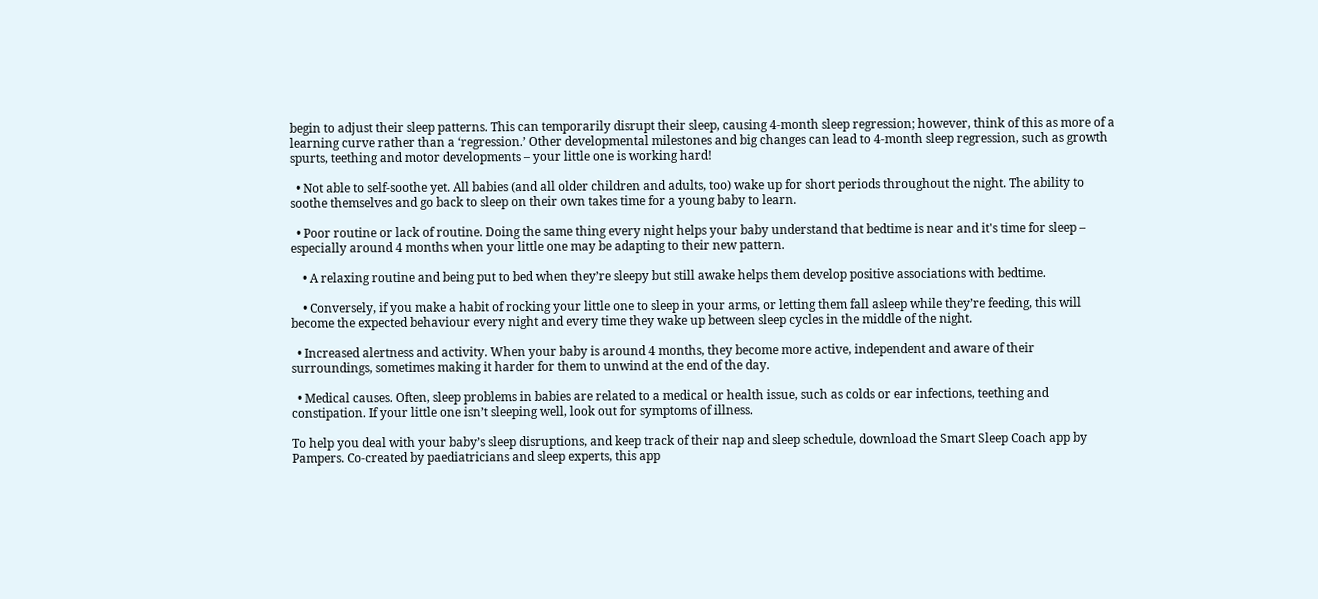begin to adjust their sleep patterns. This can temporarily disrupt their sleep, causing 4-month sleep regression; however, think of this as more of a learning curve rather than a ‘regression.’ Other developmental milestones and big changes can lead to 4-month sleep regression, such as growth spurts, teething and motor developments – your little one is working hard!

  • Not able to self-soothe yet. All babies (and all older children and adults, too) wake up for short periods throughout the night. The ability to soothe themselves and go back to sleep on their own takes time for a young baby to learn.

  • Poor routine or lack of routine. Doing the same thing every night helps your baby understand that bedtime is near and it's time for sleep – especially around 4 months when your little one may be adapting to their new pattern.

    • A relaxing routine and being put to bed when they’re sleepy but still awake helps them develop positive associations with bedtime.

    • Conversely, if you make a habit of rocking your little one to sleep in your arms, or letting them fall asleep while they’re feeding, this will become the expected behaviour every night and every time they wake up between sleep cycles in the middle of the night.

  • Increased alertness and activity. When your baby is around 4 months, they become more active, independent and aware of their surroundings, sometimes making it harder for them to unwind at the end of the day.

  • Medical causes. Often, sleep problems in babies are related to a medical or health issue, such as colds or ear infections, teething and constipation. If your little one isn’t sleeping well, look out for symptoms of illness.

To help you deal with your baby’s sleep disruptions, and keep track of their nap and sleep schedule, download the Smart Sleep Coach app by Pampers. Co-created by paediatricians and sleep experts, this app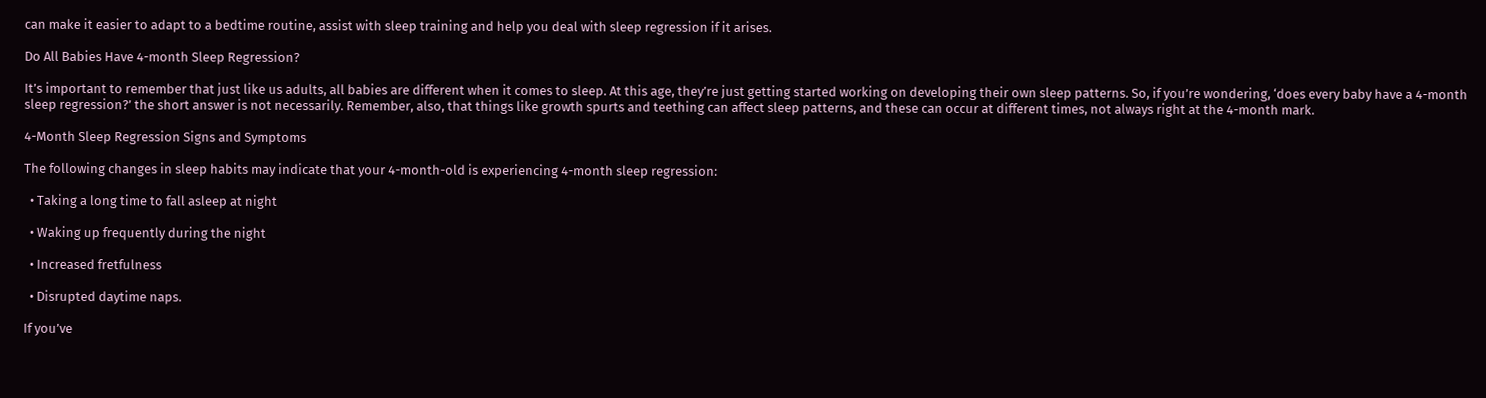can make it easier to adapt to a bedtime routine, assist with sleep training and help you deal with sleep regression if it arises.

Do All Babies Have 4-month Sleep Regression?

It’s important to remember that just like us adults, all babies are different when it comes to sleep. At this age, they’re just getting started working on developing their own sleep patterns. So, if you’re wondering, ‘does every baby have a 4-month sleep regression?’ the short answer is not necessarily. Remember, also, that things like growth spurts and teething can affect sleep patterns, and these can occur at different times, not always right at the 4-month mark.

4-Month Sleep Regression Signs and Symptoms

The following changes in sleep habits may indicate that your 4-month-old is experiencing 4-month sleep regression:

  • Taking a long time to fall asleep at night

  • Waking up frequently during the night

  • Increased fretfulness

  • Disrupted daytime naps.

If you’ve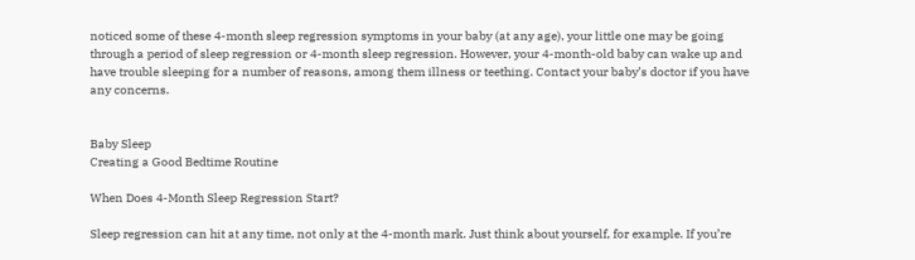noticed some of these 4-month sleep regression symptoms in your baby (at any age), your little one may be going through a period of sleep regression or 4-month sleep regression. However, your 4-month-old baby can wake up and have trouble sleeping for a number of reasons, among them illness or teething. Contact your baby’s doctor if you have any concerns.


Baby Sleep
Creating a Good Bedtime Routine

When Does 4-Month Sleep Regression Start?

Sleep regression can hit at any time, not only at the 4-month mark. Just think about yourself, for example. If you’re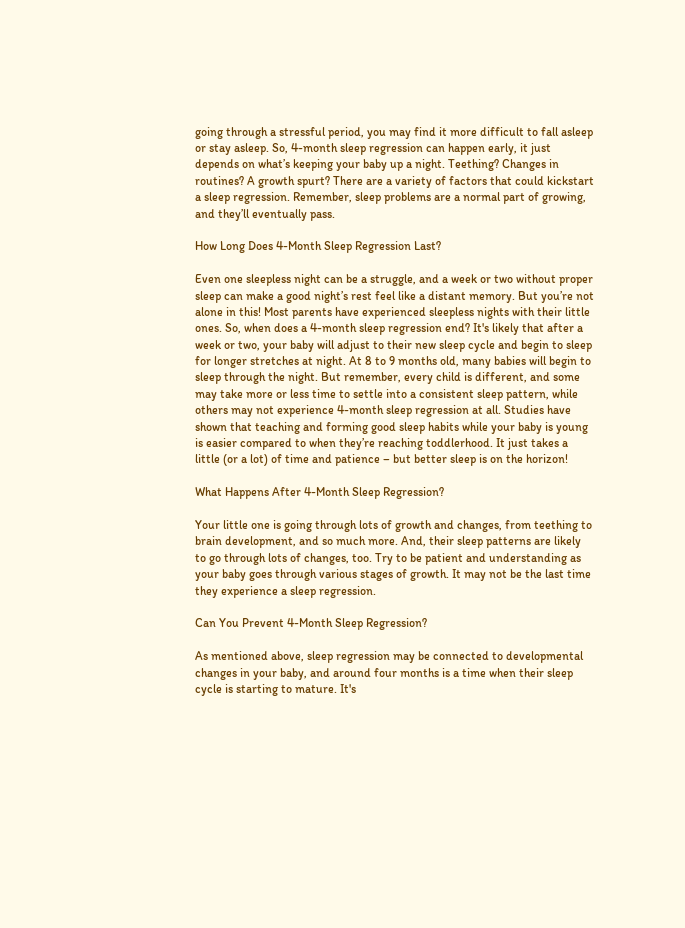going through a stressful period, you may find it more difficult to fall asleep or stay asleep. So, 4-month sleep regression can happen early, it just depends on what’s keeping your baby up a night. Teething? Changes in routines? A growth spurt? There are a variety of factors that could kickstart a sleep regression. Remember, sleep problems are a normal part of growing, and they’ll eventually pass.

How Long Does 4-Month Sleep Regression Last?

Even one sleepless night can be a struggle, and a week or two without proper sleep can make a good night’s rest feel like a distant memory. But you’re not alone in this! Most parents have experienced sleepless nights with their little ones. So, when does a 4-month sleep regression end? It's likely that after a week or two, your baby will adjust to their new sleep cycle and begin to sleep for longer stretches at night. At 8 to 9 months old, many babies will begin to sleep through the night. But remember, every child is different, and some may take more or less time to settle into a consistent sleep pattern, while others may not experience 4-month sleep regression at all. Studies have shown that teaching and forming good sleep habits while your baby is young is easier compared to when they’re reaching toddlerhood. It just takes a little (or a lot) of time and patience – but better sleep is on the horizon!

What Happens After 4-Month Sleep Regression?

Your little one is going through lots of growth and changes, from teething to brain development, and so much more. And, their sleep patterns are likely to go through lots of changes, too. Try to be patient and understanding as your baby goes through various stages of growth. It may not be the last time they experience a sleep regression.

Can You Prevent 4-Month Sleep Regression?

As mentioned above, sleep regression may be connected to developmental changes in your baby, and around four months is a time when their sleep cycle is starting to mature. It's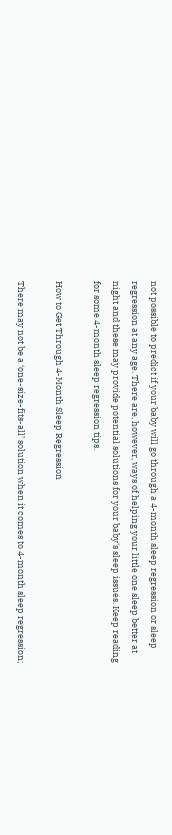not possible to predict if your baby will go through a 4-month sleep regression or sleep regression at any age. There are, however, ways of helping your little one sleep better at night and these may provide potential solutions for your baby's sleep issues. Keep reading for some 4-month sleep regression tips.

How to Get Through 4-Month Sleep Regression

There may not be a ‘one-size-fits-all’ solution when it comes to 4-month sleep regression;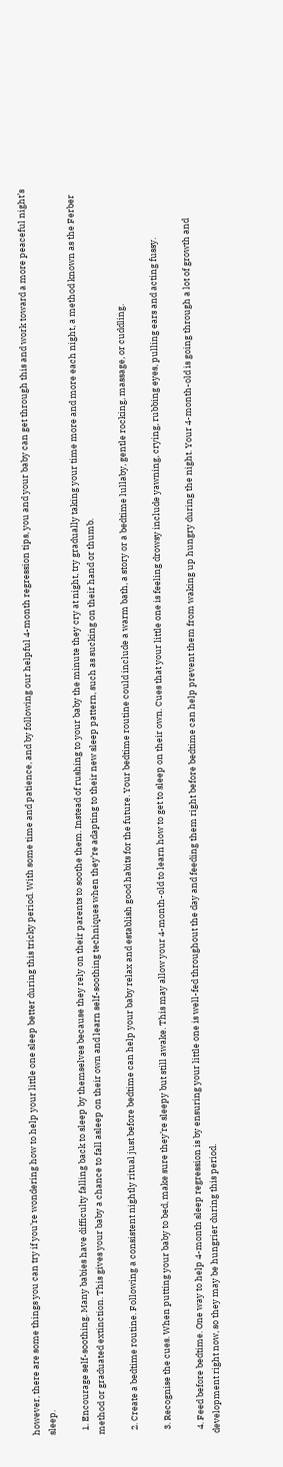however, there are some things you can try if you’re wondering how to help your little one sleep better during this tricky period. With some time and patience, and by following our helpful 4-month regression tips, you and your baby can get through this and work toward a more peaceful night’s sleep.

  1. Encourage self-soothing. Many babies have difficulty falling back to sleep by themselves because they rely on their parents to soothe them. Instead of rushing to your baby the minute they cry at night, try gradually taking your time more and more each night, a method known as the Ferber method or graduated extinction. This gives your baby a chance to fall asleep on their own and learn self-soothing techniques when they’re adapting to their new sleep pattern, such as sucking on their hand or thumb.

  2. Create a bedtime routine. Following a consistent nightly ritual just before bedtime can help your baby relax and establish good habits for the future. Your bedtime routine could include a warm bath, a story or a bedtime lullaby, gentle rocking, massage, or cuddling.

  3. Recognise the cues. When putting your baby to bed, make sure they’re sleepy but still awake. This may allow your 4-month-old to learn how to get to sleep on their own. Cues that your little one is feeling drowsy include yawning, crying, rubbing eyes, pulling ears and acting fussy.

  4. Feed before bedtime. One way to help 4-month sleep regression is by ensuring your little one is well-fed throughout the day and feeding them right before bedtime can help prevent them from waking up hungry during the night. Your 4-month-old is going through a lot of growth and development right now, so they may be hungrier during this period.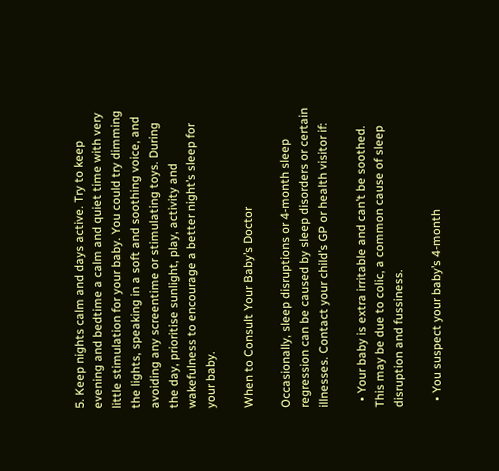5. Keep nights calm and days active. Try to keep evening and bedtime a calm and quiet time with very little stimulation for your baby. You could try dimming the lights, speaking in a soft and soothing voice, and avoiding any screentime or stimulating toys. During the day, prioritise sunlight, play, activity and wakefulness to encourage a better night’s sleep for your baby.

When to Consult Your Baby’s Doctor

Occasionally, sleep disruptions or 4-month sleep regression can be caused by sleep disorders or certain illnesses. Contact your child’s GP or health visitor if:

  • Your baby is extra irritable and can’t be soothed. This may be due to colic, a common cause of sleep disruption and fussiness.

  • You suspect your baby’s 4-month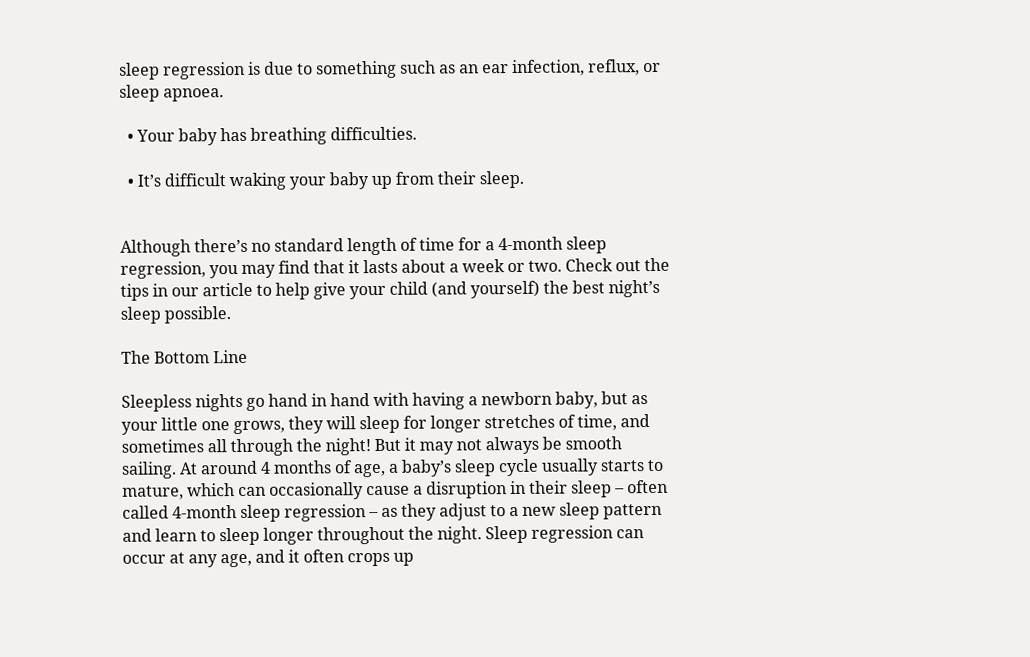sleep regression is due to something such as an ear infection, reflux, or sleep apnoea.

  • Your baby has breathing difficulties.

  • It’s difficult waking your baby up from their sleep.


Although there’s no standard length of time for a 4-month sleep regression, you may find that it lasts about a week or two. Check out the tips in our article to help give your child (and yourself) the best night’s sleep possible.

The Bottom Line

Sleepless nights go hand in hand with having a newborn baby, but as your little one grows, they will sleep for longer stretches of time, and sometimes all through the night! But it may not always be smooth sailing. At around 4 months of age, a baby’s sleep cycle usually starts to mature, which can occasionally cause a disruption in their sleep – often called 4-month sleep regression – as they adjust to a new sleep pattern and learn to sleep longer throughout the night. Sleep regression can occur at any age, and it often crops up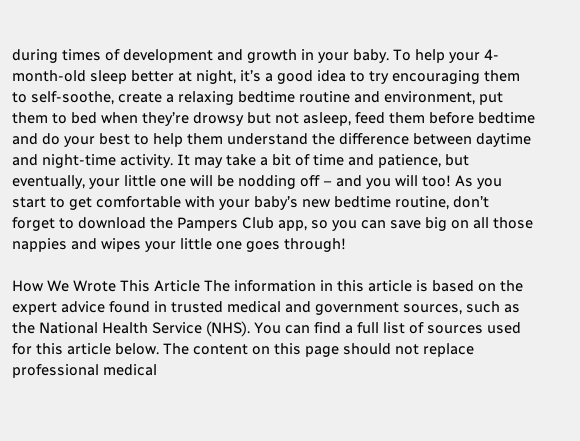during times of development and growth in your baby. To help your 4-month-old sleep better at night, it’s a good idea to try encouraging them to self-soothe, create a relaxing bedtime routine and environment, put them to bed when they’re drowsy but not asleep, feed them before bedtime and do your best to help them understand the difference between daytime and night-time activity. It may take a bit of time and patience, but eventually, your little one will be nodding off – and you will too! As you start to get comfortable with your baby’s new bedtime routine, don’t forget to download the Pampers Club app, so you can save big on all those nappies and wipes your little one goes through!

How We Wrote This Article The information in this article is based on the expert advice found in trusted medical and government sources, such as the National Health Service (NHS). You can find a full list of sources used for this article below. The content on this page should not replace professional medical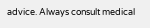advice. Always consult medical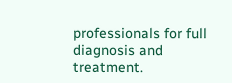professionals for full diagnosis and treatment.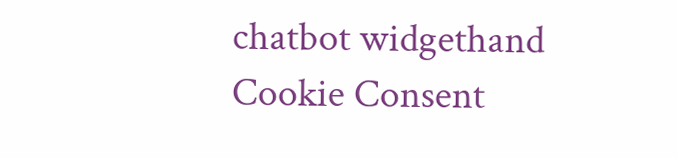chatbot widgethand
Cookie Consent